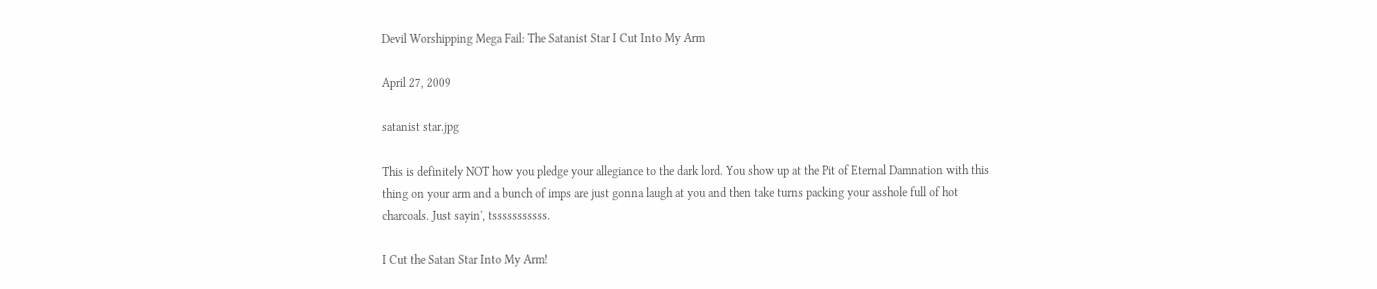Devil Worshipping Mega Fail: The Satanist Star I Cut Into My Arm

April 27, 2009

satanist star.jpg

This is definitely NOT how you pledge your allegiance to the dark lord. You show up at the Pit of Eternal Damnation with this thing on your arm and a bunch of imps are just gonna laugh at you and then take turns packing your asshole full of hot charcoals. Just sayin', tsssssssssss.

I Cut the Satan Star Into My Arm!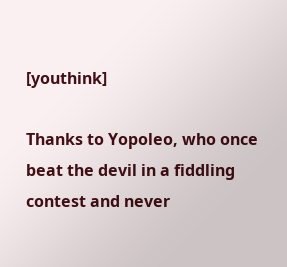[youthink]

Thanks to Yopoleo, who once beat the devil in a fiddling contest and never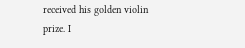received his golden violin prize. I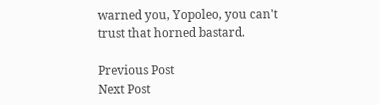warned you, Yopoleo, you can't trust that horned bastard.

Previous Post
Next Post